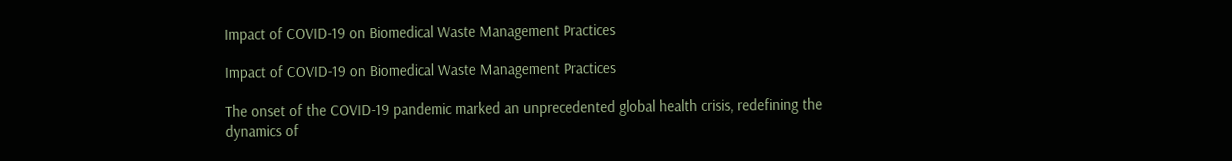Impact of COVID-19 on Biomedical Waste Management Practices

Impact of COVID-19 on Biomedical Waste Management Practices

The onset of the COVID-19 pandemic marked an unprecedented global health crisis, redefining the dynamics of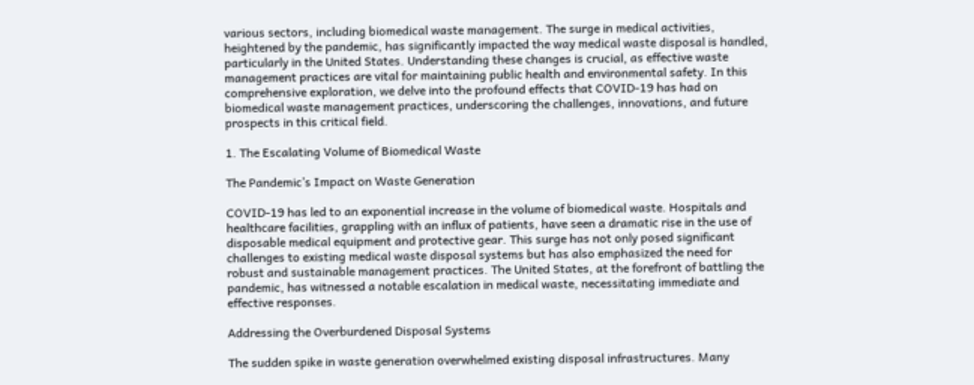various sectors, including biomedical waste management. The surge in medical activities, heightened by the pandemic, has significantly impacted the way medical waste disposal is handled, particularly in the United States. Understanding these changes is crucial, as effective waste management practices are vital for maintaining public health and environmental safety. In this comprehensive exploration, we delve into the profound effects that COVID-19 has had on biomedical waste management practices, underscoring the challenges, innovations, and future prospects in this critical field.

1. The Escalating Volume of Biomedical Waste

The Pandemic’s Impact on Waste Generation

COVID-19 has led to an exponential increase in the volume of biomedical waste. Hospitals and healthcare facilities, grappling with an influx of patients, have seen a dramatic rise in the use of disposable medical equipment and protective gear. This surge has not only posed significant challenges to existing medical waste disposal systems but has also emphasized the need for robust and sustainable management practices. The United States, at the forefront of battling the pandemic, has witnessed a notable escalation in medical waste, necessitating immediate and effective responses.

Addressing the Overburdened Disposal Systems

The sudden spike in waste generation overwhelmed existing disposal infrastructures. Many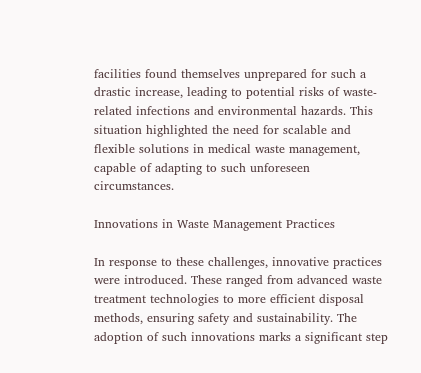facilities found themselves unprepared for such a drastic increase, leading to potential risks of waste-related infections and environmental hazards. This situation highlighted the need for scalable and flexible solutions in medical waste management, capable of adapting to such unforeseen circumstances.

Innovations in Waste Management Practices

In response to these challenges, innovative practices were introduced. These ranged from advanced waste treatment technologies to more efficient disposal methods, ensuring safety and sustainability. The adoption of such innovations marks a significant step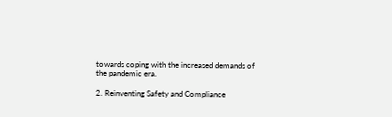towards coping with the increased demands of the pandemic era.

2. Reinventing Safety and Compliance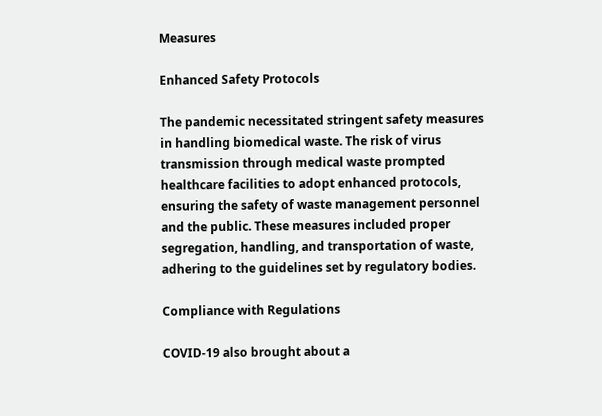Measures

Enhanced Safety Protocols

The pandemic necessitated stringent safety measures in handling biomedical waste. The risk of virus transmission through medical waste prompted healthcare facilities to adopt enhanced protocols, ensuring the safety of waste management personnel and the public. These measures included proper segregation, handling, and transportation of waste, adhering to the guidelines set by regulatory bodies.

Compliance with Regulations

COVID-19 also brought about a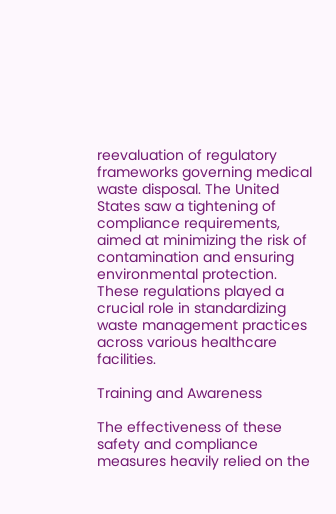reevaluation of regulatory frameworks governing medical waste disposal. The United States saw a tightening of compliance requirements, aimed at minimizing the risk of contamination and ensuring environmental protection. These regulations played a crucial role in standardizing waste management practices across various healthcare facilities.

Training and Awareness

The effectiveness of these safety and compliance measures heavily relied on the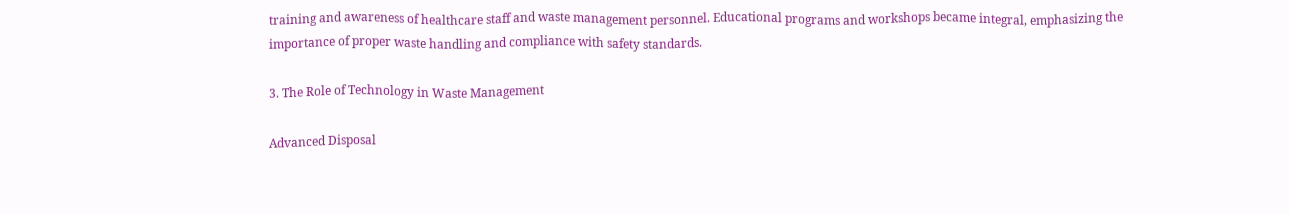training and awareness of healthcare staff and waste management personnel. Educational programs and workshops became integral, emphasizing the importance of proper waste handling and compliance with safety standards.

3. The Role of Technology in Waste Management

Advanced Disposal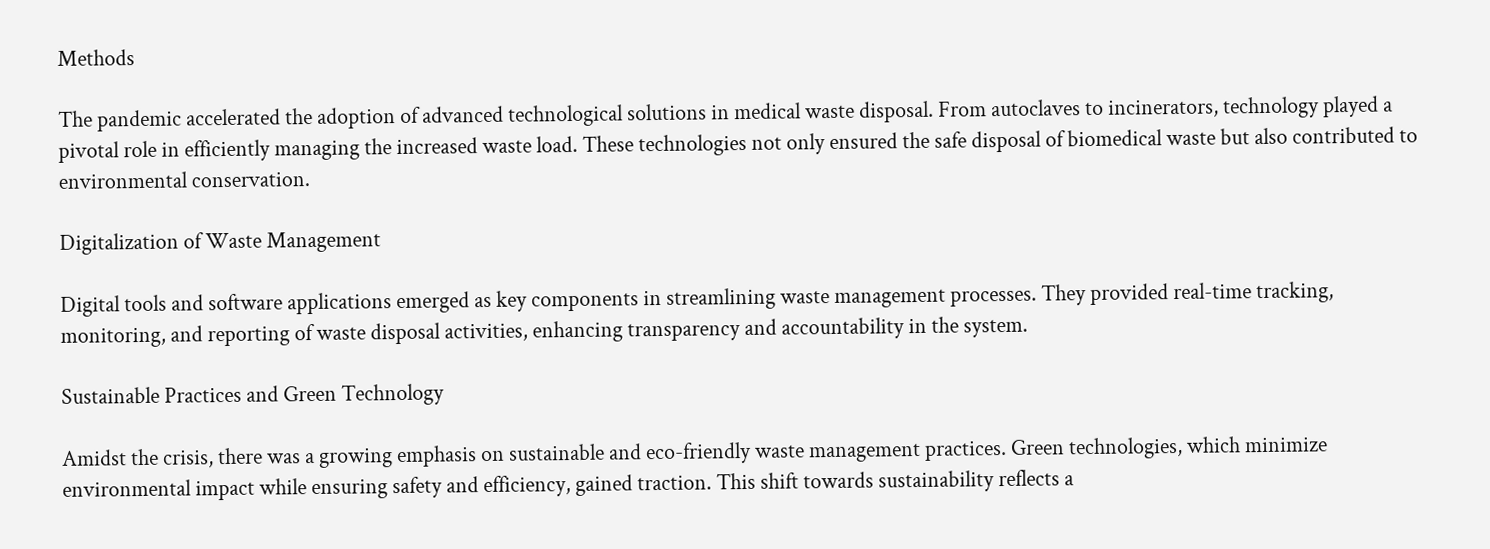Methods

The pandemic accelerated the adoption of advanced technological solutions in medical waste disposal. From autoclaves to incinerators, technology played a pivotal role in efficiently managing the increased waste load. These technologies not only ensured the safe disposal of biomedical waste but also contributed to environmental conservation.

Digitalization of Waste Management

Digital tools and software applications emerged as key components in streamlining waste management processes. They provided real-time tracking, monitoring, and reporting of waste disposal activities, enhancing transparency and accountability in the system.

Sustainable Practices and Green Technology

Amidst the crisis, there was a growing emphasis on sustainable and eco-friendly waste management practices. Green technologies, which minimize environmental impact while ensuring safety and efficiency, gained traction. This shift towards sustainability reflects a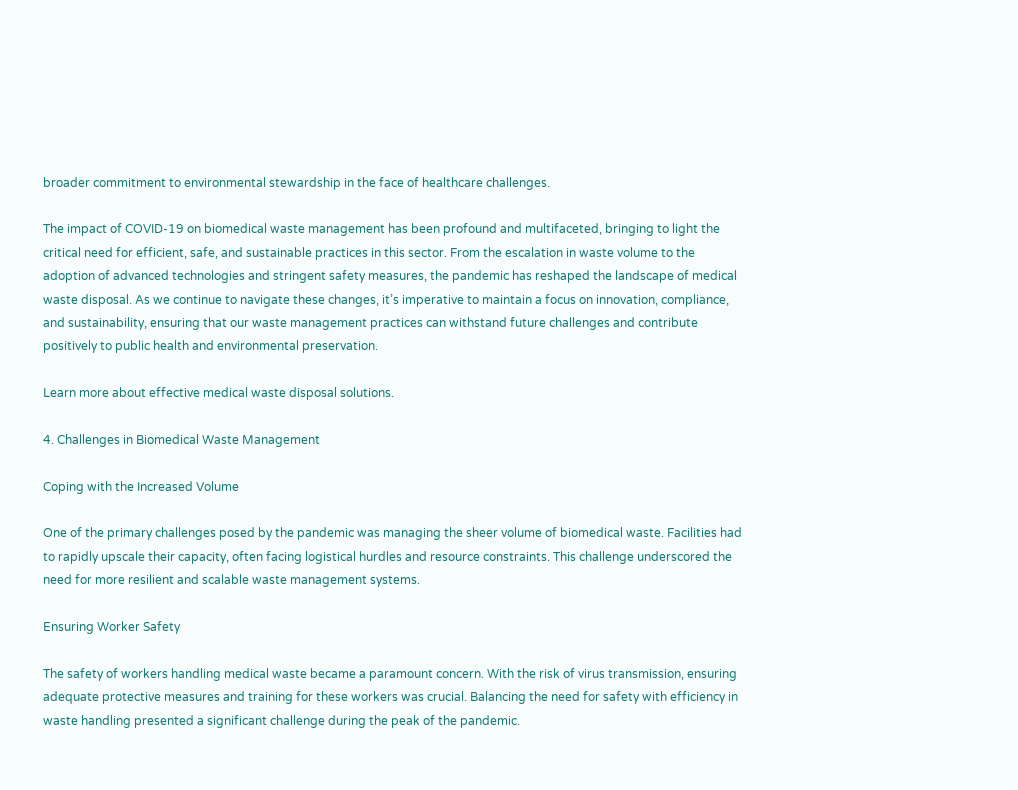broader commitment to environmental stewardship in the face of healthcare challenges.

The impact of COVID-19 on biomedical waste management has been profound and multifaceted, bringing to light the critical need for efficient, safe, and sustainable practices in this sector. From the escalation in waste volume to the adoption of advanced technologies and stringent safety measures, the pandemic has reshaped the landscape of medical waste disposal. As we continue to navigate these changes, it’s imperative to maintain a focus on innovation, compliance, and sustainability, ensuring that our waste management practices can withstand future challenges and contribute positively to public health and environmental preservation.

Learn more about effective medical waste disposal solutions.

4. Challenges in Biomedical Waste Management

Coping with the Increased Volume

One of the primary challenges posed by the pandemic was managing the sheer volume of biomedical waste. Facilities had to rapidly upscale their capacity, often facing logistical hurdles and resource constraints. This challenge underscored the need for more resilient and scalable waste management systems.

Ensuring Worker Safety

The safety of workers handling medical waste became a paramount concern. With the risk of virus transmission, ensuring adequate protective measures and training for these workers was crucial. Balancing the need for safety with efficiency in waste handling presented a significant challenge during the peak of the pandemic.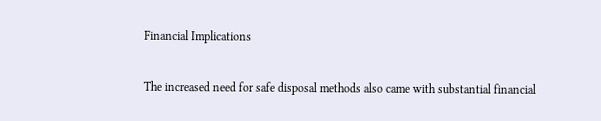Financial Implications

The increased need for safe disposal methods also came with substantial financial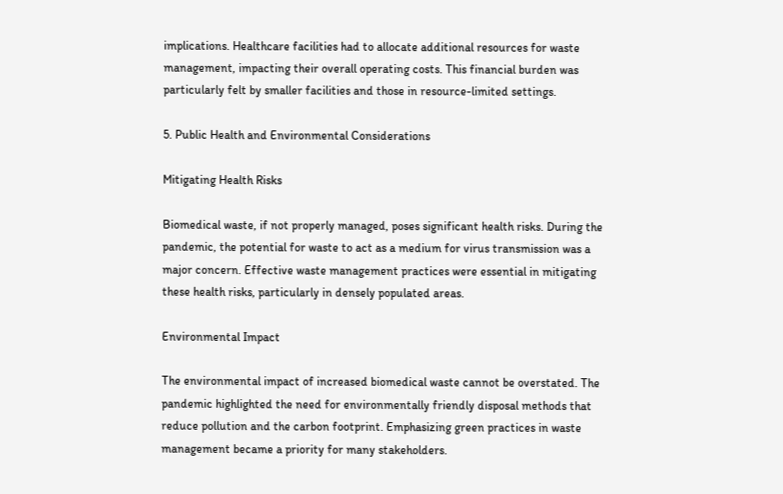implications. Healthcare facilities had to allocate additional resources for waste management, impacting their overall operating costs. This financial burden was particularly felt by smaller facilities and those in resource-limited settings.

5. Public Health and Environmental Considerations

Mitigating Health Risks

Biomedical waste, if not properly managed, poses significant health risks. During the pandemic, the potential for waste to act as a medium for virus transmission was a major concern. Effective waste management practices were essential in mitigating these health risks, particularly in densely populated areas.

Environmental Impact

The environmental impact of increased biomedical waste cannot be overstated. The pandemic highlighted the need for environmentally friendly disposal methods that reduce pollution and the carbon footprint. Emphasizing green practices in waste management became a priority for many stakeholders.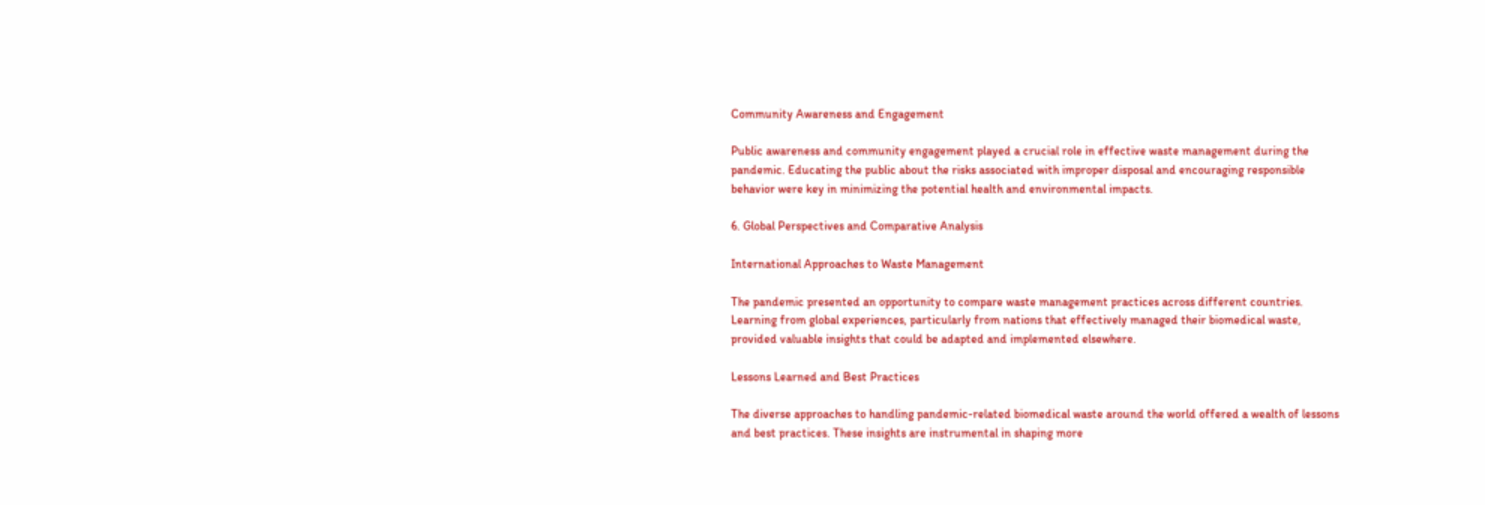Community Awareness and Engagement

Public awareness and community engagement played a crucial role in effective waste management during the pandemic. Educating the public about the risks associated with improper disposal and encouraging responsible behavior were key in minimizing the potential health and environmental impacts.

6. Global Perspectives and Comparative Analysis

International Approaches to Waste Management

The pandemic presented an opportunity to compare waste management practices across different countries. Learning from global experiences, particularly from nations that effectively managed their biomedical waste, provided valuable insights that could be adapted and implemented elsewhere.

Lessons Learned and Best Practices

The diverse approaches to handling pandemic-related biomedical waste around the world offered a wealth of lessons and best practices. These insights are instrumental in shaping more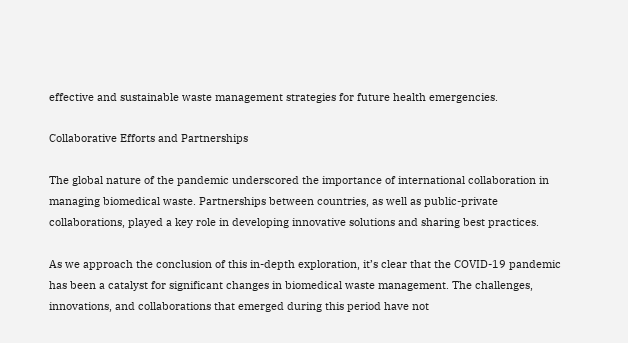effective and sustainable waste management strategies for future health emergencies.

Collaborative Efforts and Partnerships

The global nature of the pandemic underscored the importance of international collaboration in managing biomedical waste. Partnerships between countries, as well as public-private collaborations, played a key role in developing innovative solutions and sharing best practices.

As we approach the conclusion of this in-depth exploration, it’s clear that the COVID-19 pandemic has been a catalyst for significant changes in biomedical waste management. The challenges, innovations, and collaborations that emerged during this period have not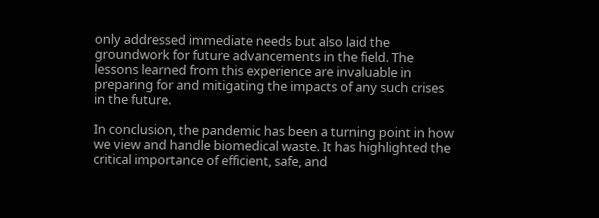only addressed immediate needs but also laid the groundwork for future advancements in the field. The lessons learned from this experience are invaluable in preparing for and mitigating the impacts of any such crises in the future.

In conclusion, the pandemic has been a turning point in how we view and handle biomedical waste. It has highlighted the critical importance of efficient, safe, and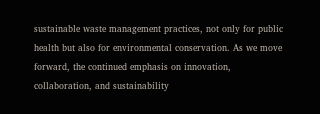sustainable waste management practices, not only for public health but also for environmental conservation. As we move forward, the continued emphasis on innovation, collaboration, and sustainability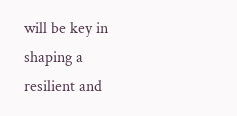will be key in shaping a resilient and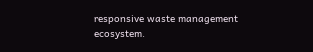responsive waste management ecosystem.